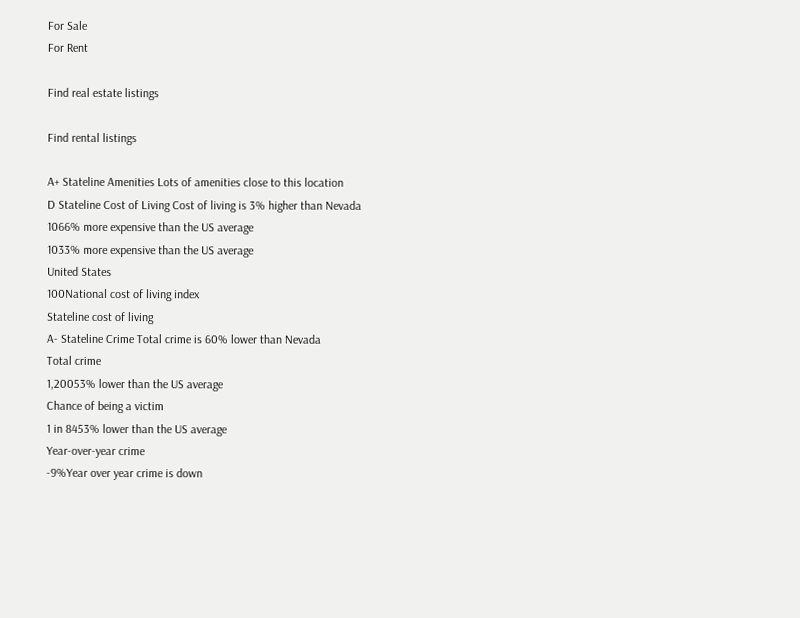For Sale
For Rent

Find real estate listings

Find rental listings

A+ Stateline Amenities Lots of amenities close to this location
D Stateline Cost of Living Cost of living is 3% higher than Nevada
1066% more expensive than the US average
1033% more expensive than the US average
United States
100National cost of living index
Stateline cost of living
A- Stateline Crime Total crime is 60% lower than Nevada
Total crime
1,20053% lower than the US average
Chance of being a victim
1 in 8453% lower than the US average
Year-over-year crime
-9%Year over year crime is down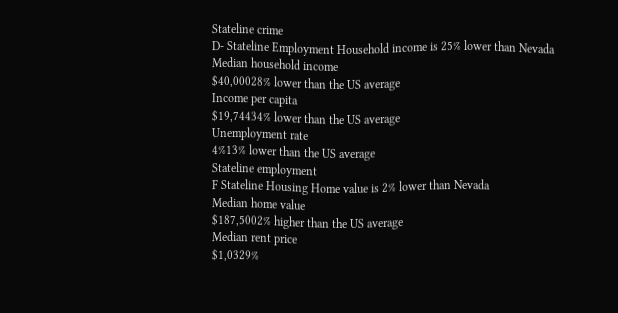Stateline crime
D- Stateline Employment Household income is 25% lower than Nevada
Median household income
$40,00028% lower than the US average
Income per capita
$19,74434% lower than the US average
Unemployment rate
4%13% lower than the US average
Stateline employment
F Stateline Housing Home value is 2% lower than Nevada
Median home value
$187,5002% higher than the US average
Median rent price
$1,0329%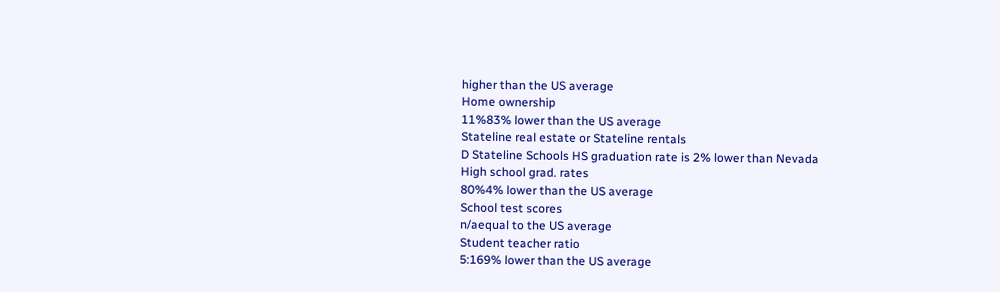higher than the US average
Home ownership
11%83% lower than the US average
Stateline real estate or Stateline rentals
D Stateline Schools HS graduation rate is 2% lower than Nevada
High school grad. rates
80%4% lower than the US average
School test scores
n/aequal to the US average
Student teacher ratio
5:169% lower than the US average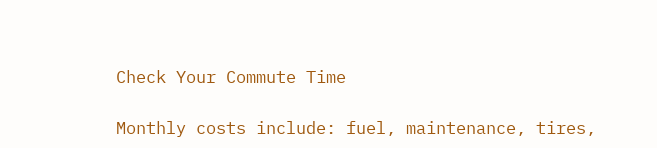Check Your Commute Time

Monthly costs include: fuel, maintenance, tires,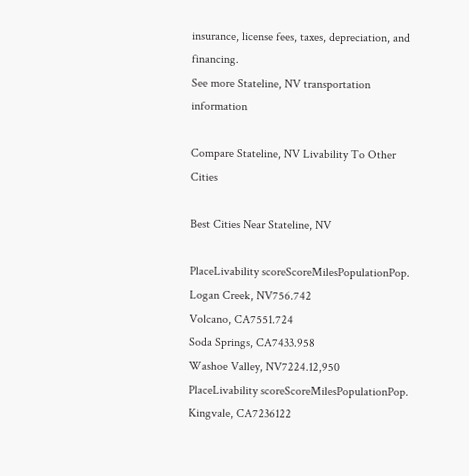insurance, license fees, taxes, depreciation, and financing.
See more Stateline, NV transportation information

Compare Stateline, NV Livability To Other Cities

Best Cities Near Stateline, NV

PlaceLivability scoreScoreMilesPopulationPop.
Logan Creek, NV756.742
Volcano, CA7551.724
Soda Springs, CA7433.958
Washoe Valley, NV7224.12,950
PlaceLivability scoreScoreMilesPopulationPop.
Kingvale, CA7236122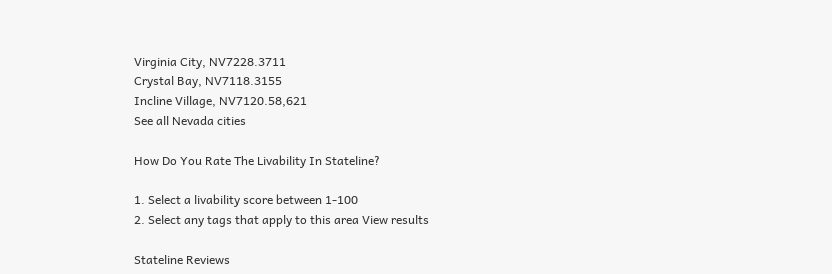Virginia City, NV7228.3711
Crystal Bay, NV7118.3155
Incline Village, NV7120.58,621
See all Nevada cities

How Do You Rate The Livability In Stateline?

1. Select a livability score between 1-100
2. Select any tags that apply to this area View results

Stateline Reviews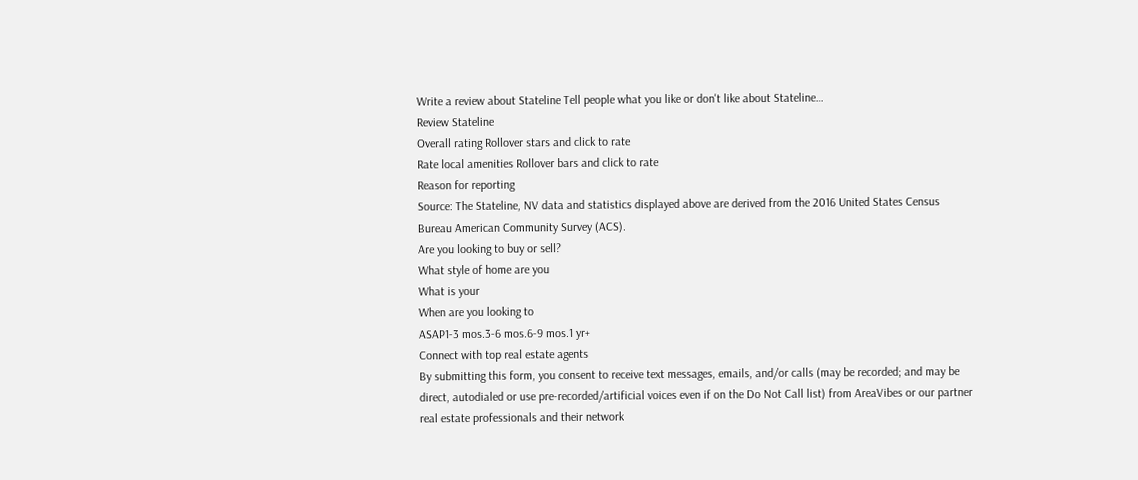Write a review about Stateline Tell people what you like or don't like about Stateline…
Review Stateline
Overall rating Rollover stars and click to rate
Rate local amenities Rollover bars and click to rate
Reason for reporting
Source: The Stateline, NV data and statistics displayed above are derived from the 2016 United States Census Bureau American Community Survey (ACS).
Are you looking to buy or sell?
What style of home are you
What is your
When are you looking to
ASAP1-3 mos.3-6 mos.6-9 mos.1 yr+
Connect with top real estate agents
By submitting this form, you consent to receive text messages, emails, and/or calls (may be recorded; and may be direct, autodialed or use pre-recorded/artificial voices even if on the Do Not Call list) from AreaVibes or our partner real estate professionals and their network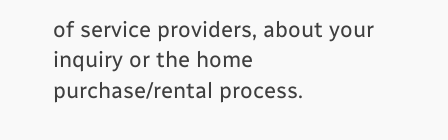of service providers, about your inquiry or the home purchase/rental process.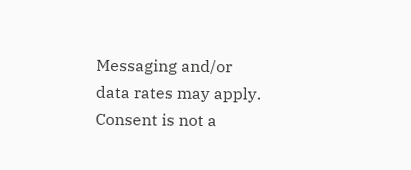Messaging and/or data rates may apply. Consent is not a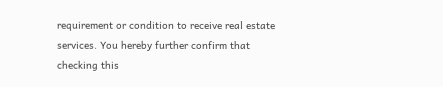requirement or condition to receive real estate services. You hereby further confirm that checking this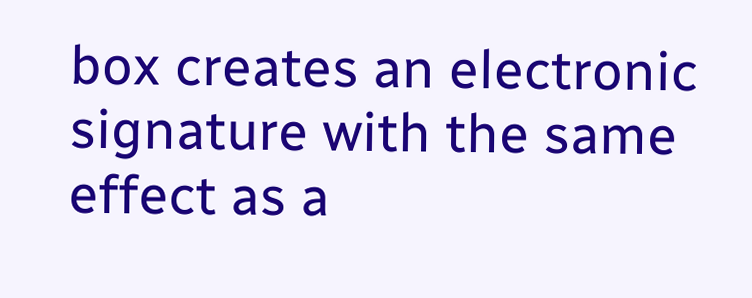box creates an electronic signature with the same effect as a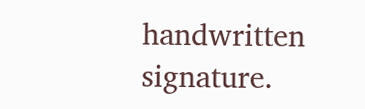handwritten signature.